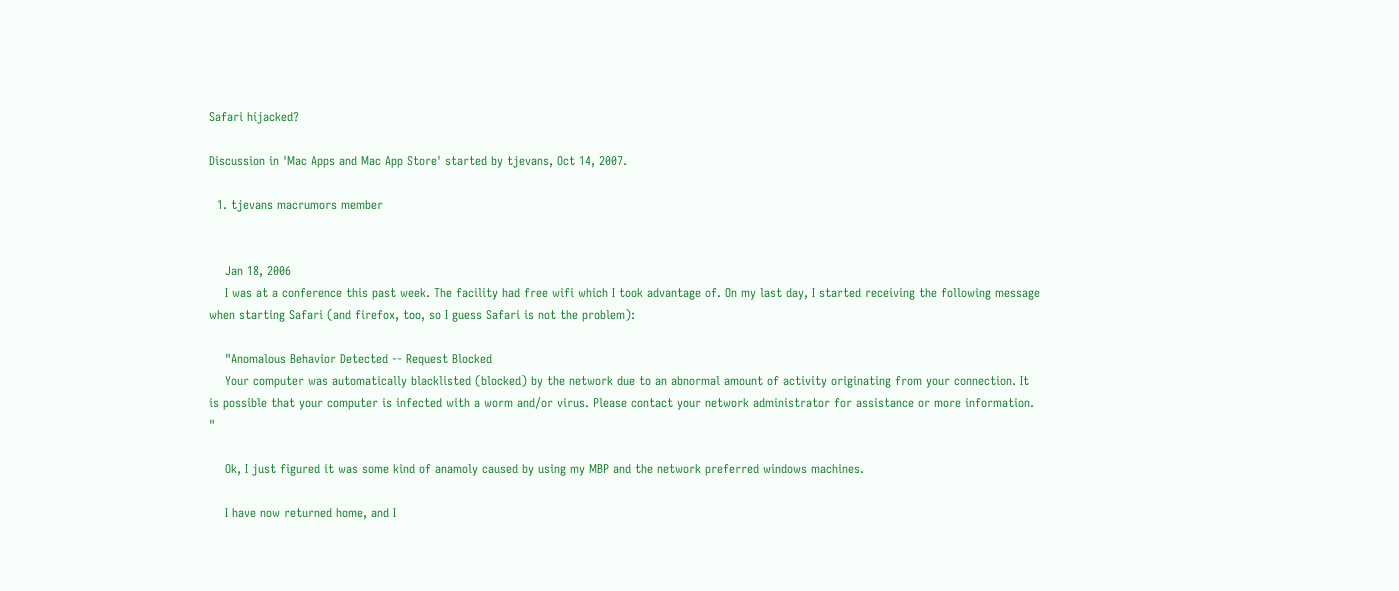Safari hijacked?

Discussion in 'Mac Apps and Mac App Store' started by tjevans, Oct 14, 2007.

  1. tjevans macrumors member


    Jan 18, 2006
    I was at a conference this past week. The facility had free wifi which I took advantage of. On my last day, I started receiving the following message when starting Safari (and firefox, too, so I guess Safari is not the problem):

    "Anomalous Behavior Detected -- Request Blocked
    Your computer was automatically blacklisted (blocked) by the network due to an abnormal amount of activity originating from your connection. It is possible that your computer is infected with a worm and/or virus. Please contact your network administrator for assistance or more information. "

    Ok, I just figured it was some kind of anamoly caused by using my MBP and the network preferred windows machines.

    I have now returned home, and I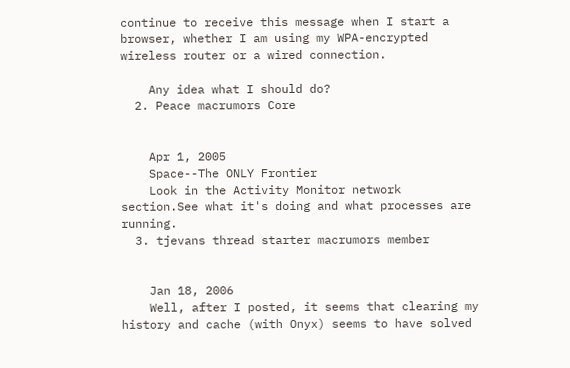continue to receive this message when I start a browser, whether I am using my WPA-encrypted wireless router or a wired connection.

    Any idea what I should do?
  2. Peace macrumors Core


    Apr 1, 2005
    Space--The ONLY Frontier
    Look in the Activity Monitor network section.See what it's doing and what processes are running.
  3. tjevans thread starter macrumors member


    Jan 18, 2006
    Well, after I posted, it seems that clearing my history and cache (with Onyx) seems to have solved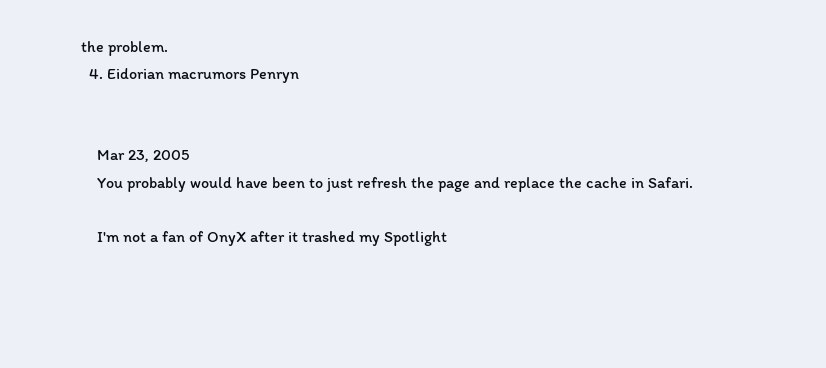the problem.
  4. Eidorian macrumors Penryn


    Mar 23, 2005
    You probably would have been to just refresh the page and replace the cache in Safari.

    I'm not a fan of OnyX after it trashed my Spotlight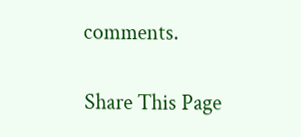comments.

Share This Page